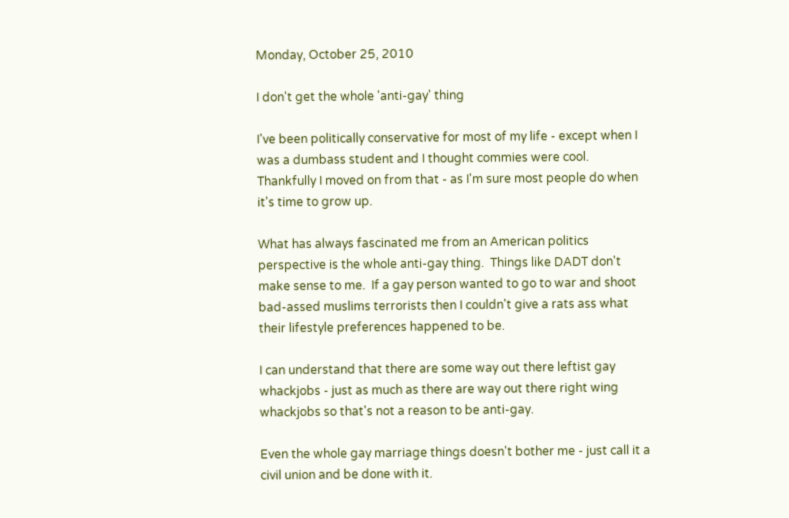Monday, October 25, 2010

I don't get the whole 'anti-gay' thing

I've been politically conservative for most of my life - except when I was a dumbass student and I thought commies were cool.  Thankfully I moved on from that - as I'm sure most people do when it's time to grow up.

What has always fascinated me from an American politics perspective is the whole anti-gay thing.  Things like DADT don't make sense to me.  If a gay person wanted to go to war and shoot bad-assed muslims terrorists then I couldn't give a rats ass what their lifestyle preferences happened to be.

I can understand that there are some way out there leftist gay whackjobs - just as much as there are way out there right wing whackjobs so that's not a reason to be anti-gay.

Even the whole gay marriage things doesn't bother me - just call it a civil union and be done with it.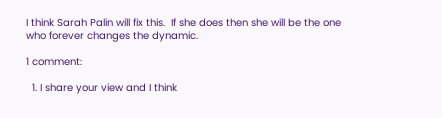I think Sarah Palin will fix this.  If she does then she will be the one who forever changes the dynamic.

1 comment:

  1. I share your view and I think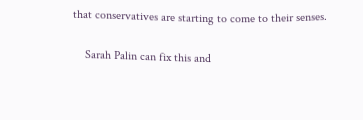that conservatives are starting to come to their senses.

    Sarah Palin can fix this and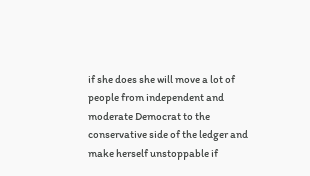if she does she will move a lot of people from independent and moderate Democrat to the conservative side of the ledger and make herself unstoppable if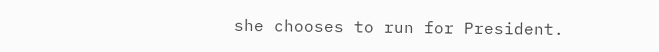she chooses to run for President.